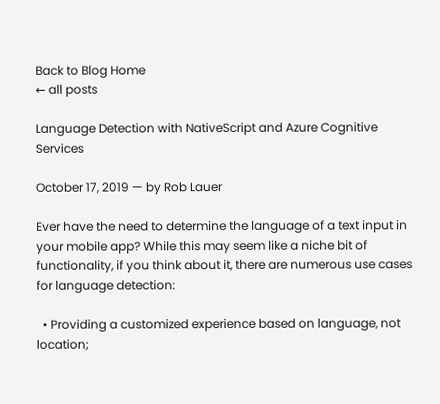Back to Blog Home
← all posts

Language Detection with NativeScript and Azure Cognitive Services

October 17, 2019 — by Rob Lauer

Ever have the need to determine the language of a text input in your mobile app? While this may seem like a niche bit of functionality, if you think about it, there are numerous use cases for language detection:

  • Providing a customized experience based on language, not location;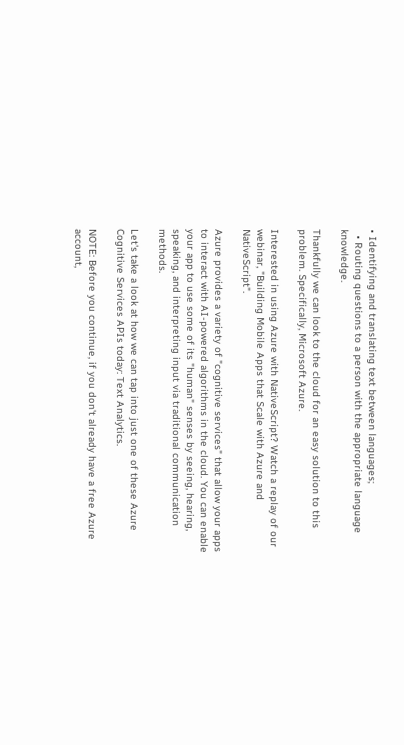• Identifying and translating text between languages;
  • Routing questions to a person with the appropriate language knowledge.

Thankfully we can look to the cloud for an easy solution to this problem. Specifically, Microsoft Azure.

Interested in using Azure with NativeScript? Watch a replay of our webinar, "Building Mobile Apps that Scale with Azure and NativeScript".

Azure provides a variety of "cognitive services" that allow your apps to interact with AI-powered algorithms in the cloud. You can enable your app to use some of its "human" senses by seeing, hearing, speaking, and interpreting input via traditional communication methods.

Let's take a look at how we can tap into just one of these Azure Cognitive Services APIs today: Text Analytics.

NOTE: Before you continue, if you don't already have a free Azure account,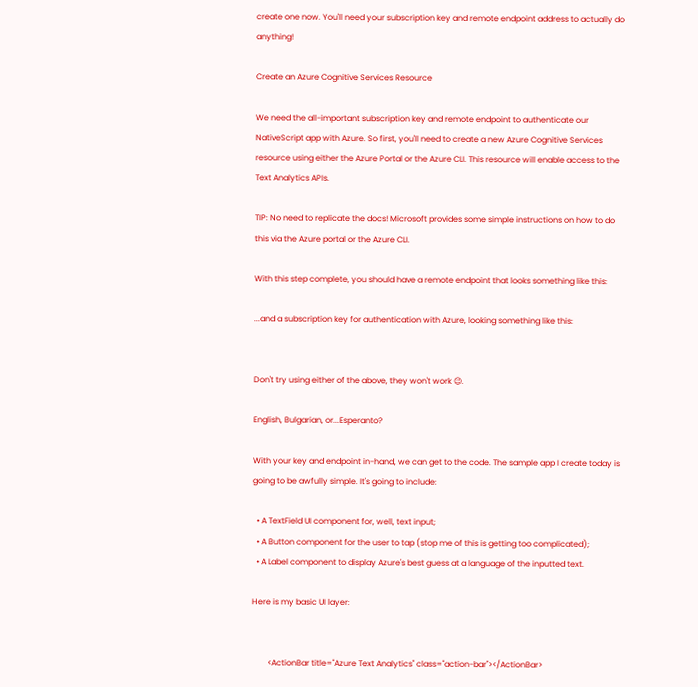create one now. You'll need your subscription key and remote endpoint address to actually do anything!

Create an Azure Cognitive Services Resource

We need the all-important subscription key and remote endpoint to authenticate our NativeScript app with Azure. So first, you'll need to create a new Azure Cognitive Services resource using either the Azure Portal or the Azure CLI. This resource will enable access to the Text Analytics APIs.

TIP: No need to replicate the docs! Microsoft provides some simple instructions on how to do this via the Azure portal or the Azure CLI.

With this step complete, you should have a remote endpoint that looks something like this:

...and a subscription key for authentication with Azure, looking something like this:


Don't try using either of the above, they won't work 😉.

English, Bulgarian, or...Esperanto?

With your key and endpoint in-hand, we can get to the code. The sample app I create today is going to be awfully simple. It's going to include:

  • A TextField UI component for, well, text input;
  • A Button component for the user to tap (stop me of this is getting too complicated);
  • A Label component to display Azure's best guess at a language of the inputted text.

Here is my basic UI layer:


        <ActionBar title="Azure Text Analytics" class="action-bar"></ActionBar>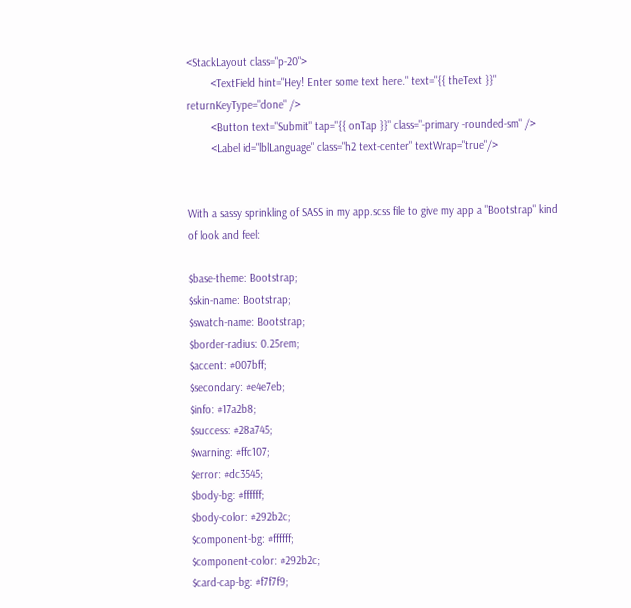<StackLayout class="p-20">
        <TextField hint="Hey! Enter some text here." text="{{ theText }}" returnKeyType="done" />
        <Button text="Submit" tap="{{ onTap }}" class="-primary -rounded-sm" />
        <Label id="lblLanguage" class="h2 text-center" textWrap="true"/>


With a sassy sprinkling of SASS in my app.scss file to give my app a "Bootstrap" kind of look and feel:

$base-theme: Bootstrap;
$skin-name: Bootstrap;
$swatch-name: Bootstrap;
$border-radius: 0.25rem;
$accent: #007bff;
$secondary: #e4e7eb;
$info: #17a2b8;
$success: #28a745;
$warning: #ffc107;
$error: #dc3545;
$body-bg: #ffffff;
$body-color: #292b2c;
$component-bg: #ffffff;
$component-color: #292b2c;
$card-cap-bg: #f7f7f9;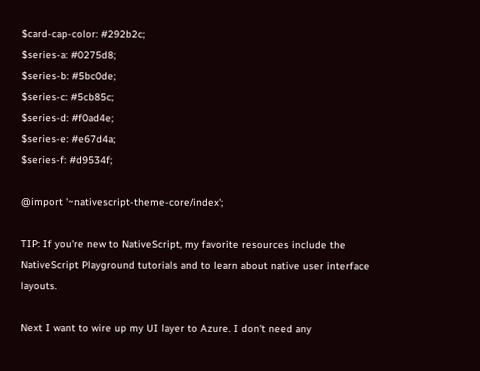$card-cap-color: #292b2c;
$series-a: #0275d8;
$series-b: #5bc0de;
$series-c: #5cb85c;
$series-d: #f0ad4e;
$series-e: #e67d4a;
$series-f: #d9534f;

@import '~nativescript-theme-core/index';

TIP: If you're new to NativeScript, my favorite resources include the NativeScript Playground tutorials and to learn about native user interface layouts.

Next I want to wire up my UI layer to Azure. I don't need any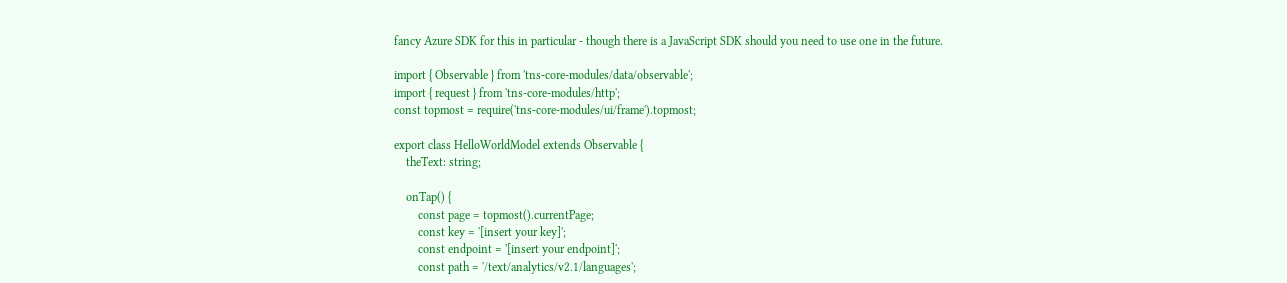fancy Azure SDK for this in particular - though there is a JavaScript SDK should you need to use one in the future.

import { Observable } from 'tns-core-modules/data/observable';
import { request } from 'tns-core-modules/http';
const topmost = require('tns-core-modules/ui/frame').topmost;

export class HelloWorldModel extends Observable {
    theText: string;

    onTap() {
        const page = topmost().currentPage;
        const key = '[insert your key]';
        const endpoint = '[insert your endpoint]';
        const path = '/text/analytics/v2.1/languages';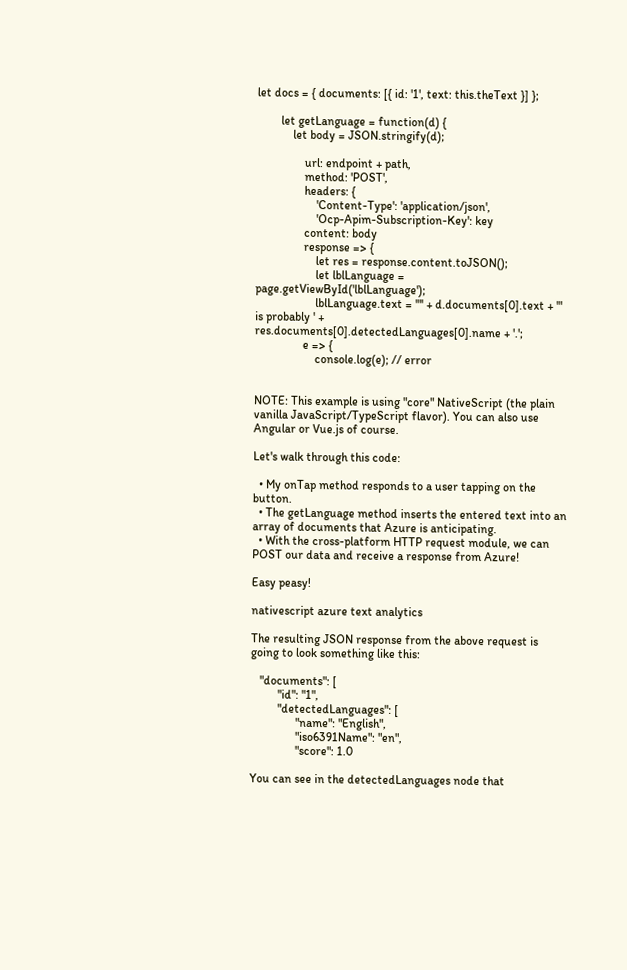let docs = { documents: [{ id: '1', text: this.theText }] };

        let getLanguage = function(d) {
            let body = JSON.stringify(d);

                url: endpoint + path,
                method: 'POST',
                headers: {
                    'Content-Type': 'application/json',
                    'Ocp-Apim-Subscription-Key': key
                content: body
                response => {
                    let res = response.content.toJSON();
                    let lblLanguage = page.getViewById('lblLanguage');
                    lblLanguage.text = '"' + d.documents[0].text + '" is probably ' + res.documents[0].detectedLanguages[0].name + '.';
                e => {
                    console.log(e); // error


NOTE: This example is using "core" NativeScript (the plain vanilla JavaScript/TypeScript flavor). You can also use Angular or Vue.js of course.

Let's walk through this code:

  • My onTap method responds to a user tapping on the button.
  • The getLanguage method inserts the entered text into an array of documents that Azure is anticipating.
  • With the cross-platform HTTP request module, we can POST our data and receive a response from Azure!

Easy peasy!

nativescript azure text analytics

The resulting JSON response from the above request is going to look something like this:

   "documents": [
         "id": "1",
         "detectedLanguages": [
               "name": "English",
               "iso6391Name": "en",
               "score": 1.0

You can see in the detectedLanguages node that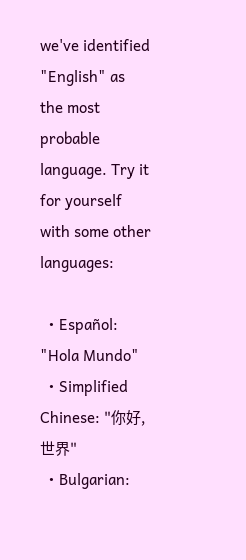we've identified "English" as the most probable language. Try it for yourself with some other languages:

  • Español: "Hola Mundo"
  • Simplified Chinese: "你好,世界"
  • Bulgarian: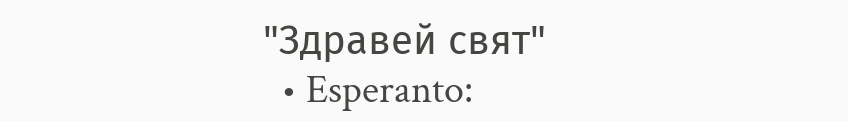"Здравей свят"
  • Esperanto: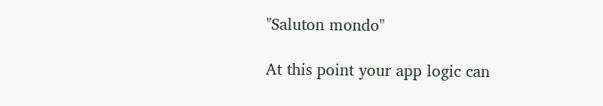"Saluton mondo"

At this point your app logic can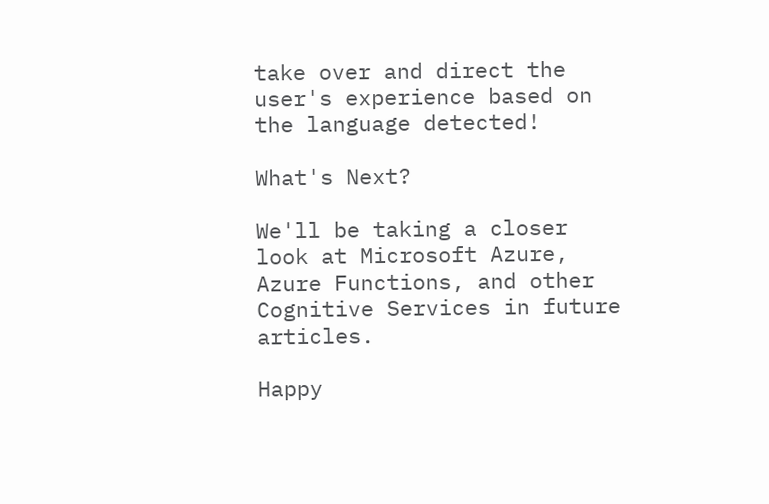take over and direct the user's experience based on the language detected!

What's Next?

We'll be taking a closer look at Microsoft Azure, Azure Functions, and other Cognitive Services in future articles.

Happy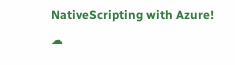NativeScripting with Azure! ☁